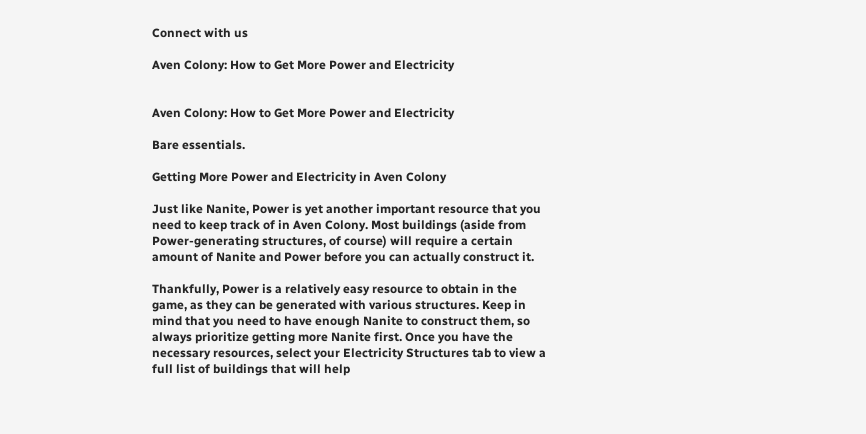Connect with us

Aven Colony: How to Get More Power and Electricity


Aven Colony: How to Get More Power and Electricity

Bare essentials.

Getting More Power and Electricity in Aven Colony

Just like Nanite, Power is yet another important resource that you need to keep track of in Aven Colony. Most buildings (aside from Power-generating structures, of course) will require a certain amount of Nanite and Power before you can actually construct it.

Thankfully, Power is a relatively easy resource to obtain in the game, as they can be generated with various structures. Keep in mind that you need to have enough Nanite to construct them, so always prioritize getting more Nanite first. Once you have the necessary resources, select your Electricity Structures tab to view a full list of buildings that will help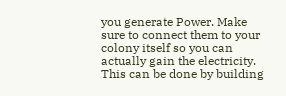you generate Power. Make sure to connect them to your colony itself so you can actually gain the electricity. This can be done by building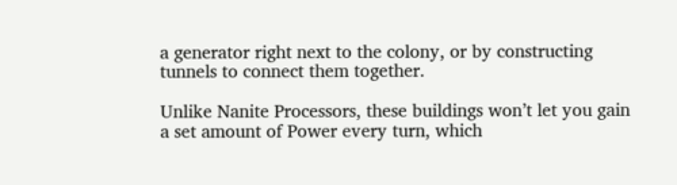a generator right next to the colony, or by constructing tunnels to connect them together.

Unlike Nanite Processors, these buildings won’t let you gain a set amount of Power every turn, which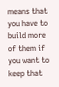means that you have to build more of them if you want to keep that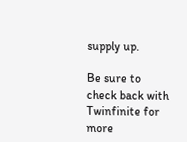supply up.

Be sure to check back with Twinfinite for more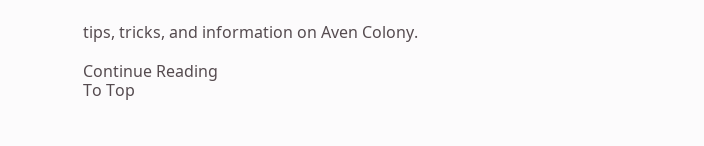tips, tricks, and information on Aven Colony.

Continue Reading
To Top